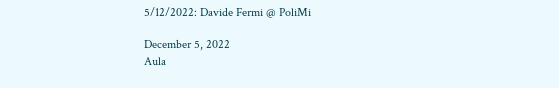5/12/2022: Davide Fermi @ PoliMi

December 5, 2022
Aula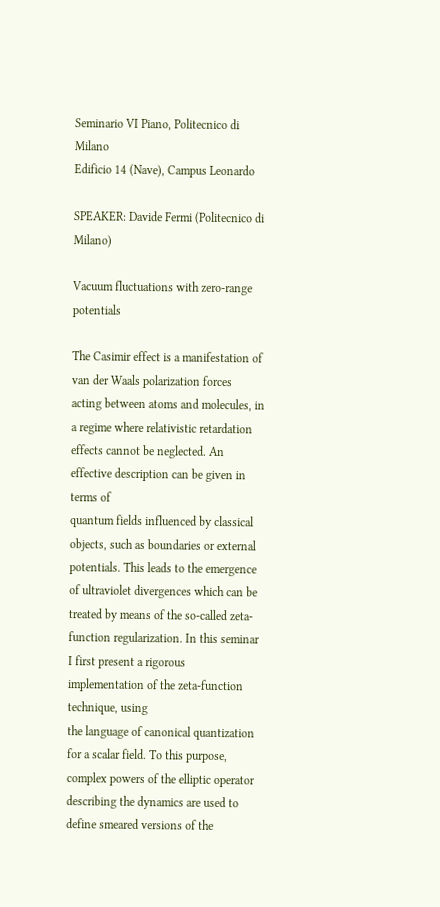Seminario VI Piano, Politecnico di Milano
Edificio 14 (Nave), Campus Leonardo

SPEAKER: Davide Fermi (Politecnico di Milano)

Vacuum fluctuations with zero-range potentials

The Casimir effect is a manifestation of van der Waals polarization forces
acting between atoms and molecules, in a regime where relativistic retardation
effects cannot be neglected. An effective description can be given in terms of
quantum fields influenced by classical objects, such as boundaries or external
potentials. This leads to the emergence of ultraviolet divergences which can be
treated by means of the so-called zeta-function regularization. In this seminar
I first present a rigorous implementation of the zeta-function technique, using
the language of canonical quantization for a scalar field. To this purpose,
complex powers of the elliptic operator describing the dynamics are used to
define smeared versions of the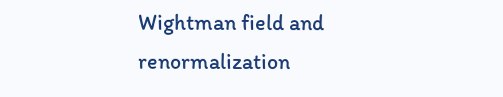Wightman field and renormalization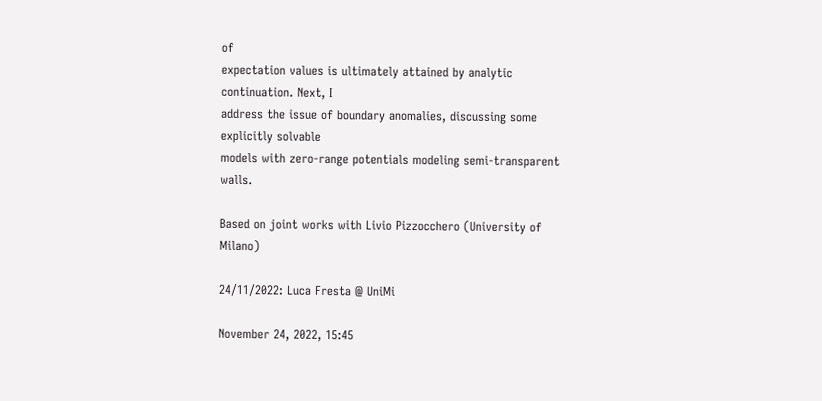of
expectation values is ultimately attained by analytic continuation. Next, I
address the issue of boundary anomalies, discussing some explicitly solvable
models with zero-range potentials modeling semi-transparent walls.

Based on joint works with Livio Pizzocchero (University of Milano)

24/11/2022: Luca Fresta @ UniMi

November 24, 2022, 15:45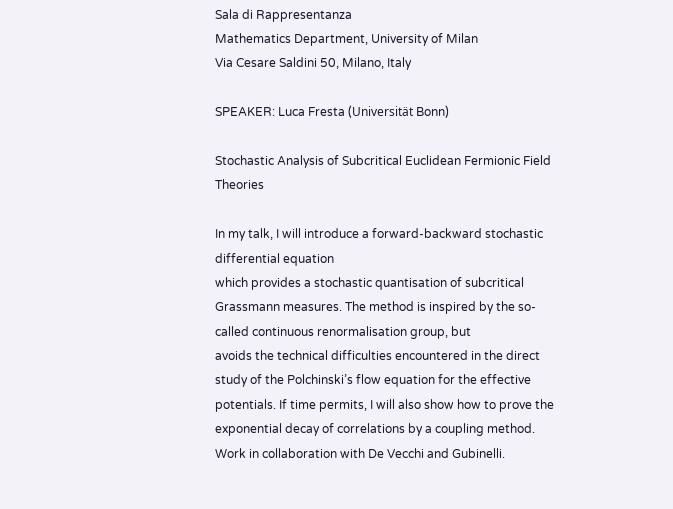Sala di Rappresentanza
Mathematics Department, University of Milan
Via Cesare Saldini 50, Milano, Italy

SPEAKER: Luca Fresta (Universität Bonn)

Stochastic Analysis of Subcritical Euclidean Fermionic Field Theories

In my talk, I will introduce a forward-backward stochastic differential equation
which provides a stochastic quantisation of subcritical Grassmann measures. The method is inspired by the so-called continuous renormalisation group, but
avoids the technical difficulties encountered in the direct study of the Polchinski’s flow equation for the effective potentials. If time permits, I will also show how to prove the exponential decay of correlations by a coupling method.
Work in collaboration with De Vecchi and Gubinelli.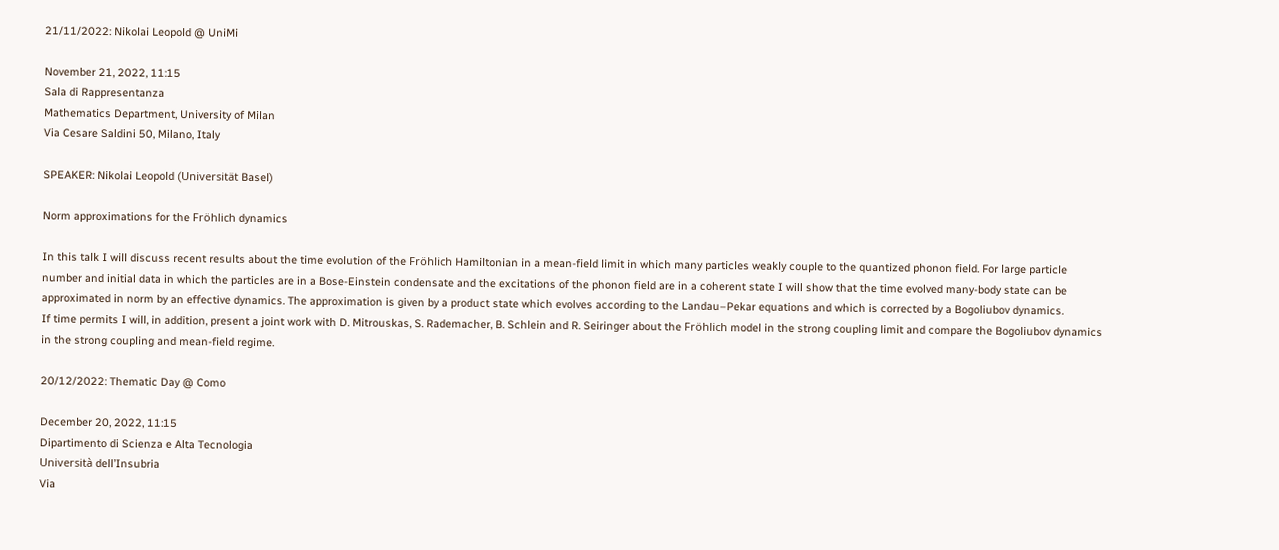21/11/2022: Nikolai Leopold @ UniMi

November 21, 2022, 11:15
Sala di Rappresentanza
Mathematics Department, University of Milan
Via Cesare Saldini 50, Milano, Italy

SPEAKER: Nikolai Leopold (Universität Basel)

Norm approximations for the Fröhlich dynamics

In this talk I will discuss recent results about the time evolution of the Fröhlich Hamiltonian in a mean-field limit in which many particles weakly couple to the quantized phonon field. For large particle number and initial data in which the particles are in a Bose-Einstein condensate and the excitations of the phonon field are in a coherent state I will show that the time evolved many-body state can be approximated in norm by an effective dynamics. The approximation is given by a product state which evolves according to the Landau–Pekar equations and which is corrected by a Bogoliubov dynamics.
If time permits I will, in addition, present a joint work with D. Mitrouskas, S. Rademacher, B. Schlein and R. Seiringer about the Fröhlich model in the strong coupling limit and compare the Bogoliubov dynamics in the strong coupling and mean-field regime.

20/12/2022: Thematic Day @ Como

December 20, 2022, 11:15
Dipartimento di Scienza e Alta Tecnologia
Università dell’Insubria
Via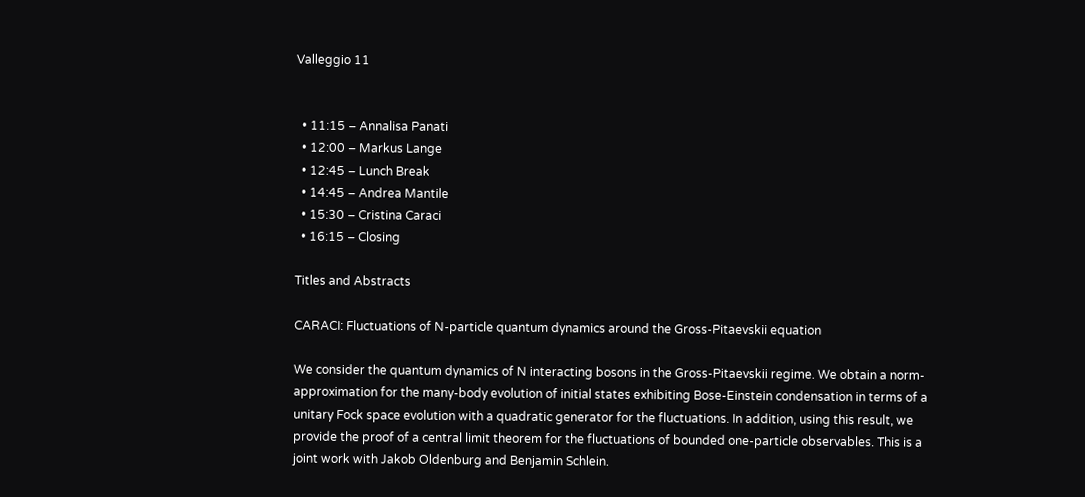Valleggio 11


  • 11:15 – Annalisa Panati
  • 12:00 – Markus Lange
  • 12:45 – Lunch Break
  • 14:45 – Andrea Mantile
  • 15:30 – Cristina Caraci
  • 16:15 – Closing

Titles and Abstracts

CARACI: Fluctuations of N-particle quantum dynamics around the Gross-Pitaevskii equation

We consider the quantum dynamics of N interacting bosons in the Gross-Pitaevskii regime. We obtain a norm-approximation for the many-body evolution of initial states exhibiting Bose-Einstein condensation in terms of a unitary Fock space evolution with a quadratic generator for the fluctuations. In addition, using this result, we provide the proof of a central limit theorem for the fluctuations of bounded one-particle observables. This is a joint work with Jakob Oldenburg and Benjamin Schlein.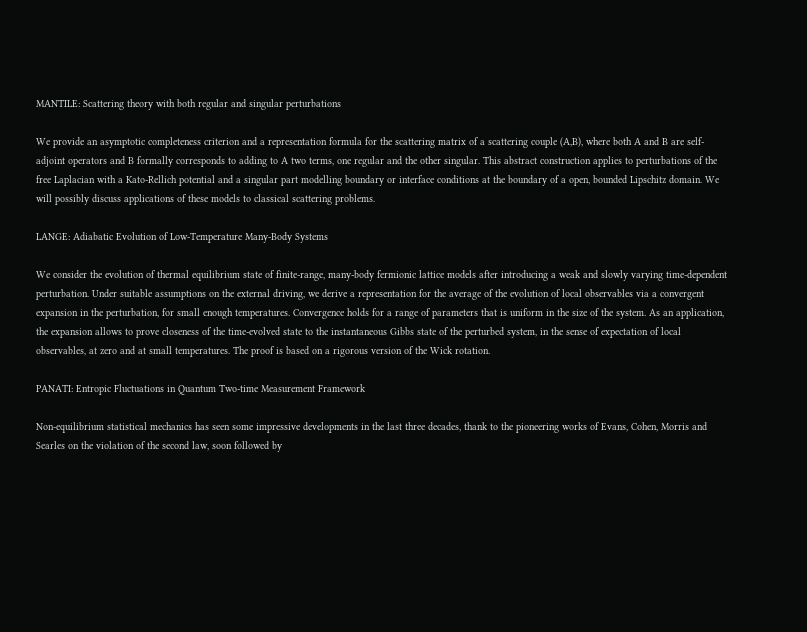MANTILE: Scattering theory with both regular and singular perturbations

We provide an asymptotic completeness criterion and a representation formula for the scattering matrix of a scattering couple (A,B), where both A and B are self-adjoint operators and B formally corresponds to adding to A two terms, one regular and the other singular. This abstract construction applies to perturbations of the free Laplacian with a Kato-Rellich potential and a singular part modelling boundary or interface conditions at the boundary of a open, bounded Lipschitz domain. We will possibly discuss applications of these models to classical scattering problems.

LANGE: Adiabatic Evolution of Low-Temperature Many-Body Systems

We consider the evolution of thermal equilibrium state of finite-range, many-body fermionic lattice models after introducing a weak and slowly varying time-dependent perturbation. Under suitable assumptions on the external driving, we derive a representation for the average of the evolution of local observables via a convergent expansion in the perturbation, for small enough temperatures. Convergence holds for a range of parameters that is uniform in the size of the system. As an application, the expansion allows to prove closeness of the time-evolved state to the instantaneous Gibbs state of the perturbed system, in the sense of expectation of local observables, at zero and at small temperatures. The proof is based on a rigorous version of the Wick rotation.

PANATI: Entropic Fluctuations in Quantum Two-time Measurement Framework

Non-equilibrium statistical mechanics has seen some impressive developments in the last three decades, thank to the pioneering works of Evans, Cohen, Morris and Searles on the violation of the second law, soon followed by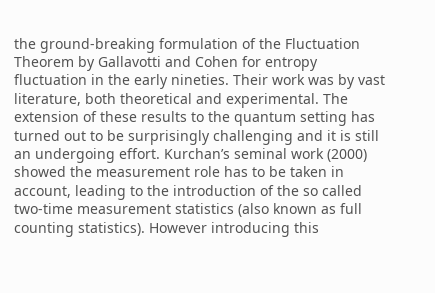the ground-breaking formulation of the Fluctuation Theorem by Gallavotti and Cohen for entropy fluctuation in the early nineties. Their work was by vast literature, both theoretical and experimental. The extension of these results to the quantum setting has turned out to be surprisingly challenging and it is still an undergoing effort. Kurchan’s seminal work (2000) showed the measurement role has to be taken in account, leading to the introduction of the so called two-time measurement statistics (also known as full counting statistics). However introducing this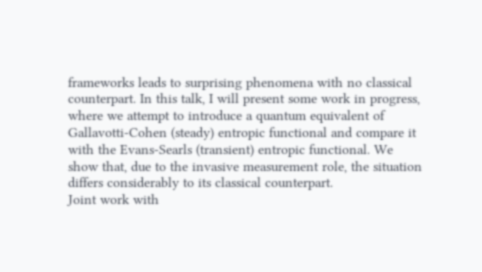frameworks leads to surprising phenomena with no classical counterpart. In this talk, I will present some work in progress, where we attempt to introduce a quantum equivalent of Gallavotti-Cohen (steady) entropic functional and compare it with the Evans-Searls (transient) entropic functional. We show that, due to the invasive measurement role, the situation differs considerably to its classical counterpart.
Joint work with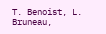T. Benoist, L. Bruneau,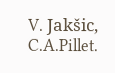V. Jakšic, C.A.Pillet.